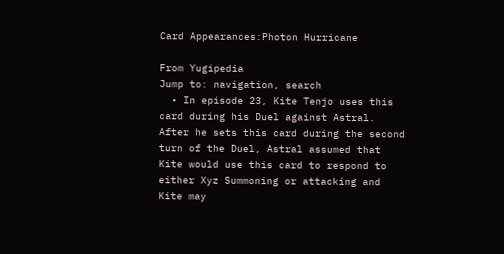Card Appearances:Photon Hurricane

From Yugipedia
Jump to: navigation, search
  • In episode 23, Kite Tenjo uses this card during his Duel against Astral. After he sets this card during the second turn of the Duel, Astral assumed that Kite would use this card to respond to either Xyz Summoning or attacking and Kite may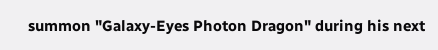summon "Galaxy-Eyes Photon Dragon" during his next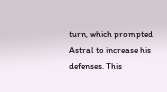turn, which prompted Astral to increase his defenses. This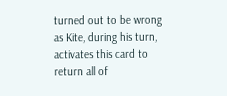turned out to be wrong as Kite, during his turn, activates this card to return all of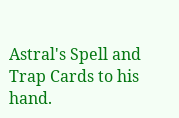Astral's Spell and Trap Cards to his hand.